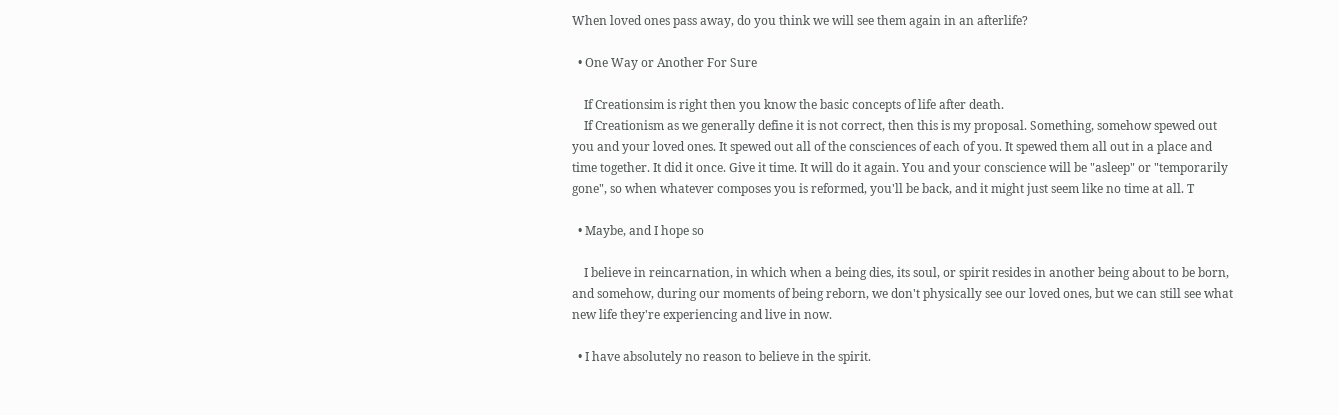When loved ones pass away, do you think we will see them again in an afterlife?

  • One Way or Another For Sure

    If Creationsim is right then you know the basic concepts of life after death.
    If Creationism as we generally define it is not correct, then this is my proposal. Something, somehow spewed out you and your loved ones. It spewed out all of the consciences of each of you. It spewed them all out in a place and time together. It did it once. Give it time. It will do it again. You and your conscience will be "asleep" or "temporarily gone", so when whatever composes you is reformed, you'll be back, and it might just seem like no time at all. T

  • Maybe, and I hope so

    I believe in reincarnation, in which when a being dies, its soul, or spirit resides in another being about to be born, and somehow, during our moments of being reborn, we don't physically see our loved ones, but we can still see what new life they're experiencing and live in now.

  • I have absolutely no reason to believe in the spirit.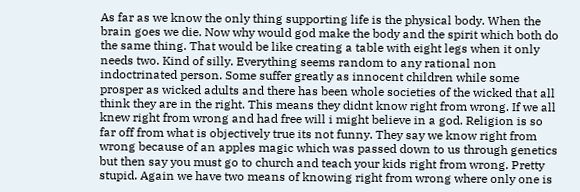As far as we know the only thing supporting life is the physical body. When the brain goes we die. Now why would god make the body and the spirit which both do the same thing. That would be like creating a table with eight legs when it only needs two. Kind of silly. Everything seems random to any rational non indoctrinated person. Some suffer greatly as innocent children while some prosper as wicked adults and there has been whole societies of the wicked that all think they are in the right. This means they didnt know right from wrong. If we all knew right from wrong and had free will i might believe in a god. Religion is so far off from what is objectively true its not funny. They say we know right from wrong because of an apples magic which was passed down to us through genetics but then say you must go to church and teach your kids right from wrong. Pretty stupid. Again we have two means of knowing right from wrong where only one is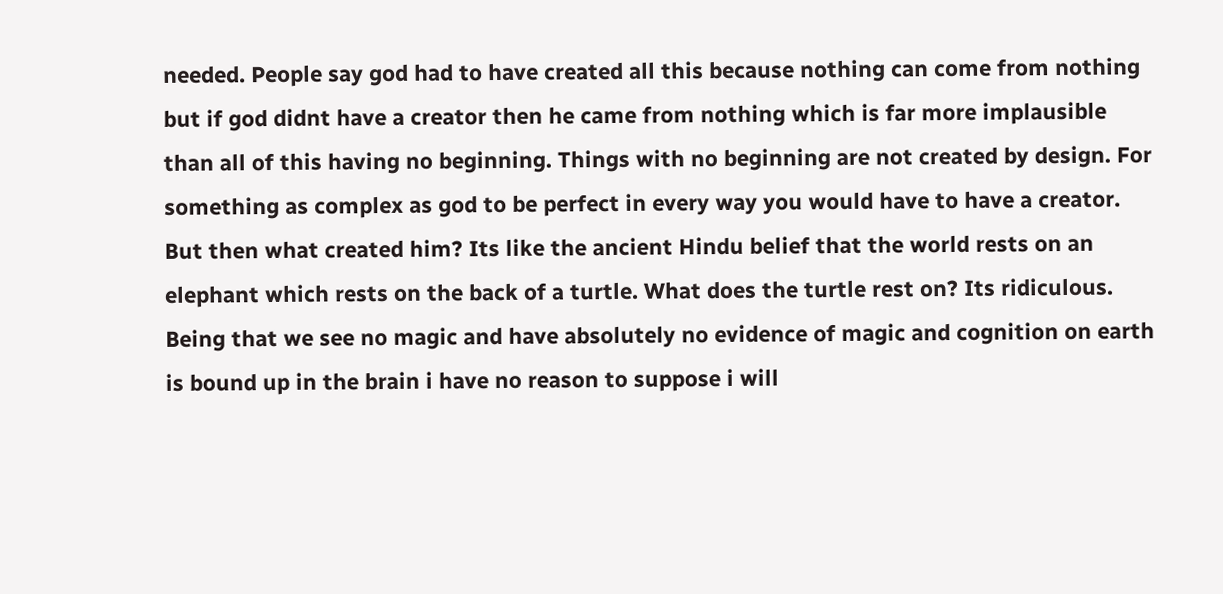needed. People say god had to have created all this because nothing can come from nothing but if god didnt have a creator then he came from nothing which is far more implausible than all of this having no beginning. Things with no beginning are not created by design. For something as complex as god to be perfect in every way you would have to have a creator. But then what created him? Its like the ancient Hindu belief that the world rests on an elephant which rests on the back of a turtle. What does the turtle rest on? Its ridiculous. Being that we see no magic and have absolutely no evidence of magic and cognition on earth is bound up in the brain i have no reason to suppose i will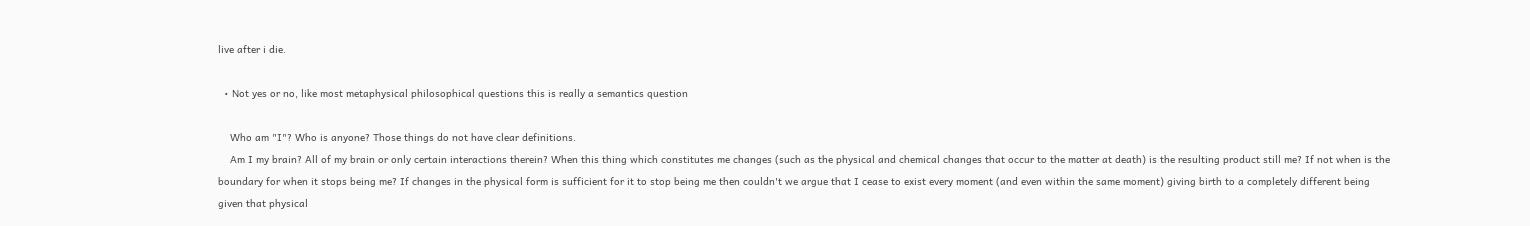live after i die.

  • Not yes or no, like most metaphysical philosophical questions this is really a semantics question

    Who am "I"? Who is anyone? Those things do not have clear definitions.
    Am I my brain? All of my brain or only certain interactions therein? When this thing which constitutes me changes (such as the physical and chemical changes that occur to the matter at death) is the resulting product still me? If not when is the boundary for when it stops being me? If changes in the physical form is sufficient for it to stop being me then couldn't we argue that I cease to exist every moment (and even within the same moment) giving birth to a completely different being given that physical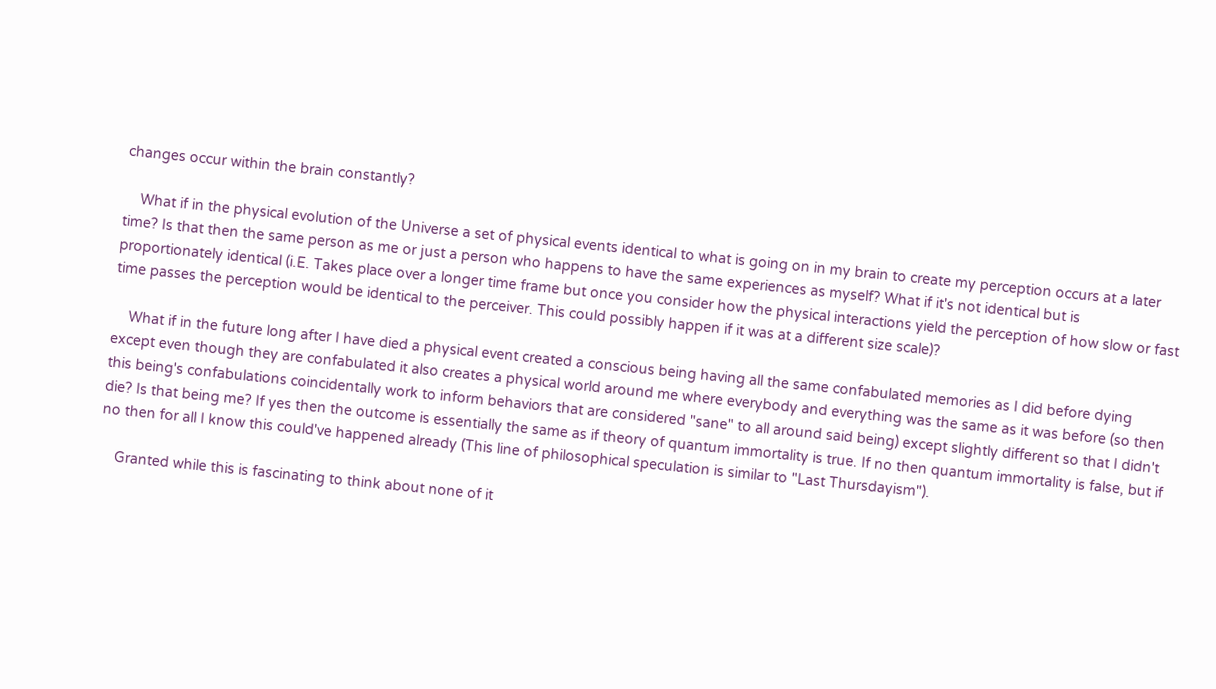changes occur within the brain constantly?

    What if in the physical evolution of the Universe a set of physical events identical to what is going on in my brain to create my perception occurs at a later time? Is that then the same person as me or just a person who happens to have the same experiences as myself? What if it's not identical but is proportionately identical (i.E. Takes place over a longer time frame but once you consider how the physical interactions yield the perception of how slow or fast time passes the perception would be identical to the perceiver. This could possibly happen if it was at a different size scale)?

    What if in the future long after I have died a physical event created a conscious being having all the same confabulated memories as I did before dying except even though they are confabulated it also creates a physical world around me where everybody and everything was the same as it was before (so then this being's confabulations coincidentally work to inform behaviors that are considered "sane" to all around said being) except slightly different so that I didn't die? Is that being me? If yes then the outcome is essentially the same as if theory of quantum immortality is true. If no then quantum immortality is false, but if no then for all I know this could've happened already (This line of philosophical speculation is similar to "Last Thursdayism").

    Granted while this is fascinating to think about none of it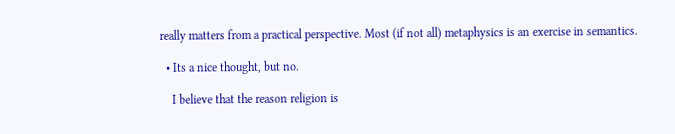really matters from a practical perspective. Most (if not all) metaphysics is an exercise in semantics.

  • Its a nice thought, but no.

    I believe that the reason religion is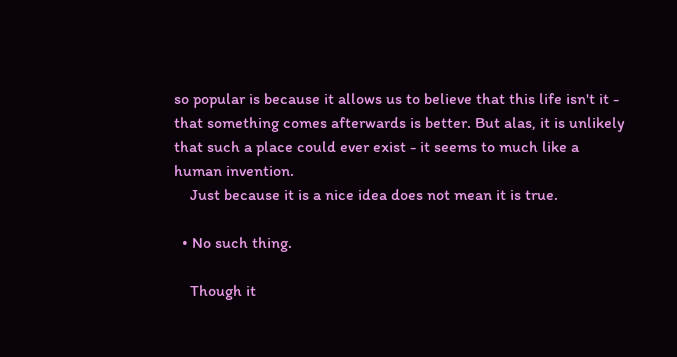so popular is because it allows us to believe that this life isn't it - that something comes afterwards is better. But alas, it is unlikely that such a place could ever exist - it seems to much like a human invention.
    Just because it is a nice idea does not mean it is true.

  • No such thing.

    Though it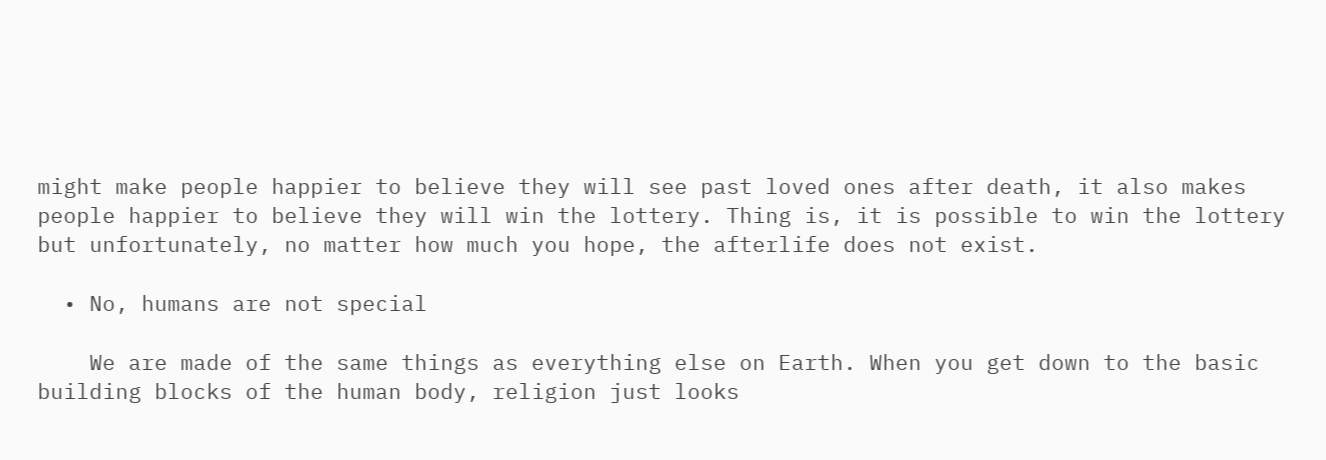might make people happier to believe they will see past loved ones after death, it also makes people happier to believe they will win the lottery. Thing is, it is possible to win the lottery but unfortunately, no matter how much you hope, the afterlife does not exist.

  • No, humans are not special

    We are made of the same things as everything else on Earth. When you get down to the basic building blocks of the human body, religion just looks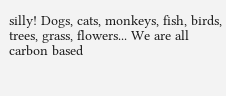silly! Dogs, cats, monkeys, fish, birds, trees, grass, flowers... We are all carbon based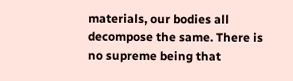materials, our bodies all decompose the same. There is no supreme being that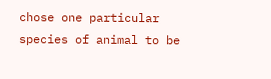chose one particular species of animal to be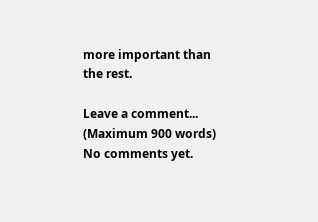more important than the rest.

Leave a comment...
(Maximum 900 words)
No comments yet.